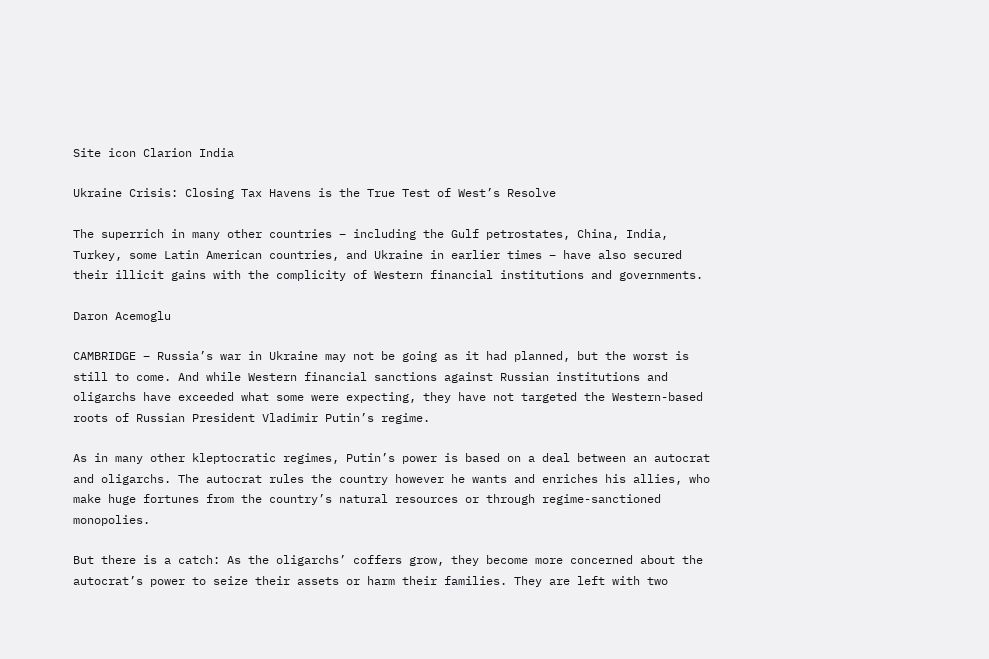Site icon Clarion India

Ukraine Crisis: Closing Tax Havens is the True Test of West’s Resolve

The superrich in many other countries – including the Gulf petrostates, China, India, Turkey, some Latin American countries, and Ukraine in earlier times – have also secured their illicit gains with the complicity of Western financial institutions and governments.

Daron Acemoglu

CAMBRIDGE – Russia’s war in Ukraine may not be going as it had planned, but the worst is still to come. And while Western financial sanctions against Russian institutions and oligarchs have exceeded what some were expecting, they have not targeted the Western-based roots of Russian President Vladimir Putin’s regime.

As in many other kleptocratic regimes, Putin’s power is based on a deal between an autocrat and oligarchs. The autocrat rules the country however he wants and enriches his allies, who make huge fortunes from the country’s natural resources or through regime-sanctioned monopolies.

But there is a catch: As the oligarchs’ coffers grow, they become more concerned about the autocrat’s power to seize their assets or harm their families. They are left with two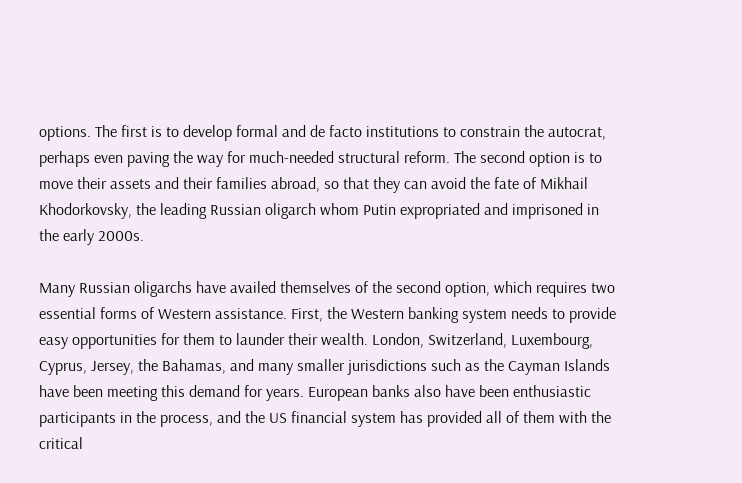options. The first is to develop formal and de facto institutions to constrain the autocrat, perhaps even paving the way for much-needed structural reform. The second option is to move their assets and their families abroad, so that they can avoid the fate of Mikhail Khodorkovsky, the leading Russian oligarch whom Putin expropriated and imprisoned in the early 2000s.

Many Russian oligarchs have availed themselves of the second option, which requires two essential forms of Western assistance. First, the Western banking system needs to provide easy opportunities for them to launder their wealth. London, Switzerland, Luxembourg, Cyprus, Jersey, the Bahamas, and many smaller jurisdictions such as the Cayman Islands have been meeting this demand for years. European banks also have been enthusiastic participants in the process, and the US financial system has provided all of them with the critical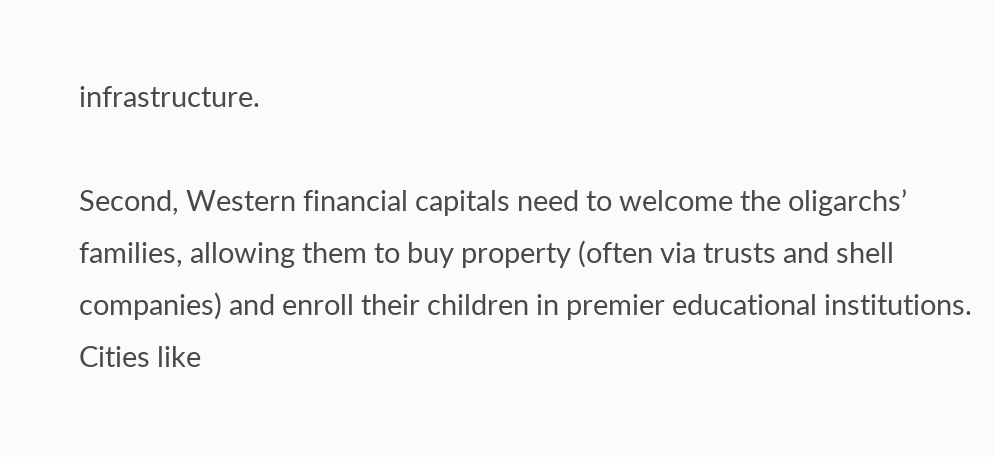infrastructure.

Second, Western financial capitals need to welcome the oligarchs’ families, allowing them to buy property (often via trusts and shell companies) and enroll their children in premier educational institutions. Cities like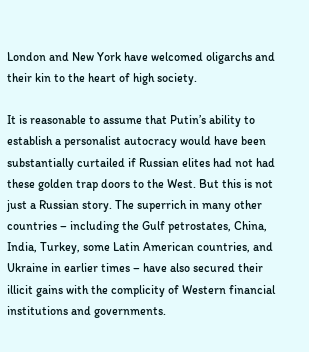London and New York have welcomed oligarchs and their kin to the heart of high society.

It is reasonable to assume that Putin’s ability to establish a personalist autocracy would have been substantially curtailed if Russian elites had not had these golden trap doors to the West. But this is not just a Russian story. The superrich in many other countries – including the Gulf petrostates, China, India, Turkey, some Latin American countries, and Ukraine in earlier times – have also secured their illicit gains with the complicity of Western financial institutions and governments.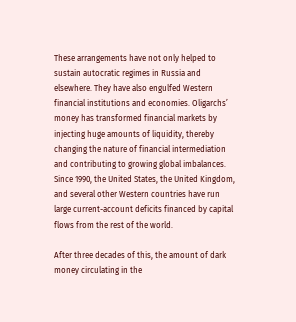These arrangements have not only helped to sustain autocratic regimes in Russia and elsewhere. They have also engulfed Western financial institutions and economies. Oligarchs’ money has transformed financial markets by injecting huge amounts of liquidity, thereby changing the nature of financial intermediation and contributing to growing global imbalances. Since 1990, the United States, the United Kingdom, and several other Western countries have run large current-account deficits financed by capital flows from the rest of the world.

After three decades of this, the amount of dark money circulating in the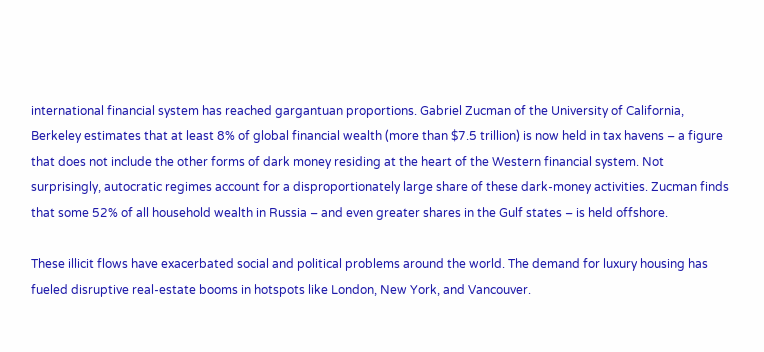international financial system has reached gargantuan proportions. Gabriel Zucman of the University of California, Berkeley estimates that at least 8% of global financial wealth (more than $7.5 trillion) is now held in tax havens – a figure that does not include the other forms of dark money residing at the heart of the Western financial system. Not surprisingly, autocratic regimes account for a disproportionately large share of these dark-money activities. Zucman finds that some 52% of all household wealth in Russia – and even greater shares in the Gulf states – is held offshore.

These illicit flows have exacerbated social and political problems around the world. The demand for luxury housing has fueled disruptive real-estate booms in hotspots like London, New York, and Vancouver.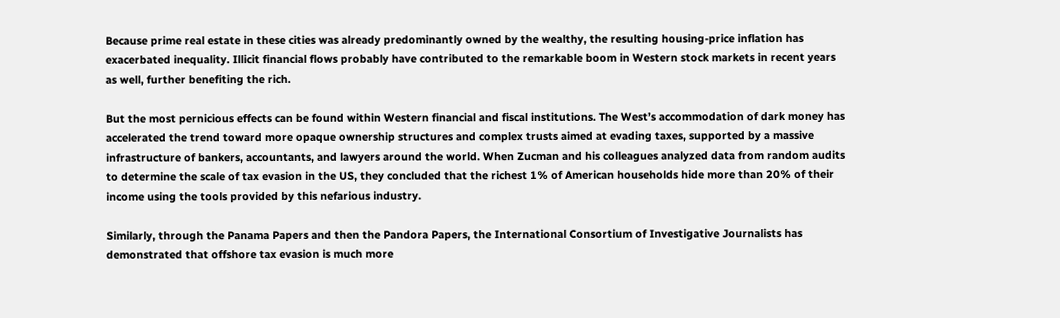Because prime real estate in these cities was already predominantly owned by the wealthy, the resulting housing-price inflation has exacerbated inequality. Illicit financial flows probably have contributed to the remarkable boom in Western stock markets in recent years as well, further benefiting the rich.

But the most pernicious effects can be found within Western financial and fiscal institutions. The West’s accommodation of dark money has accelerated the trend toward more opaque ownership structures and complex trusts aimed at evading taxes, supported by a massive infrastructure of bankers, accountants, and lawyers around the world. When Zucman and his colleagues analyzed data from random audits to determine the scale of tax evasion in the US, they concluded that the richest 1% of American households hide more than 20% of their income using the tools provided by this nefarious industry.

Similarly, through the Panama Papers and then the Pandora Papers, the International Consortium of Investigative Journalists has demonstrated that offshore tax evasion is much more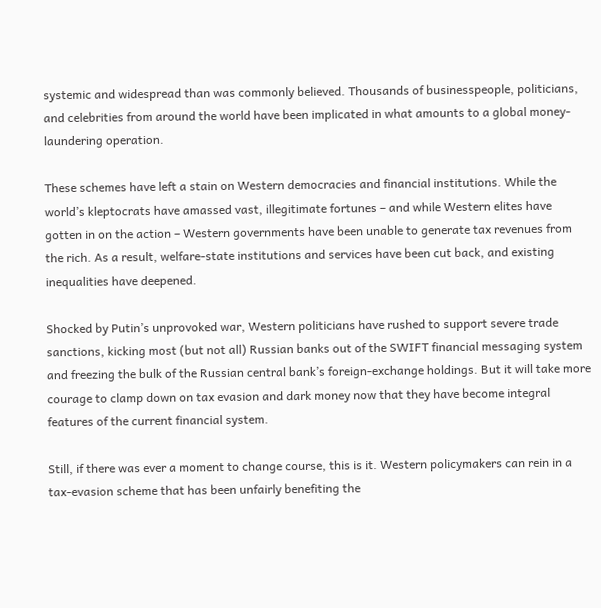systemic and widespread than was commonly believed. Thousands of businesspeople, politicians, and celebrities from around the world have been implicated in what amounts to a global money-laundering operation.

These schemes have left a stain on Western democracies and financial institutions. While the world’s kleptocrats have amassed vast, illegitimate fortunes – and while Western elites have gotten in on the action – Western governments have been unable to generate tax revenues from the rich. As a result, welfare-state institutions and services have been cut back, and existing inequalities have deepened.

Shocked by Putin’s unprovoked war, Western politicians have rushed to support severe trade sanctions, kicking most (but not all) Russian banks out of the SWIFT financial messaging system and freezing the bulk of the Russian central bank’s foreign-exchange holdings. But it will take more courage to clamp down on tax evasion and dark money now that they have become integral features of the current financial system.

Still, if there was ever a moment to change course, this is it. Western policymakers can rein in a tax-evasion scheme that has been unfairly benefiting the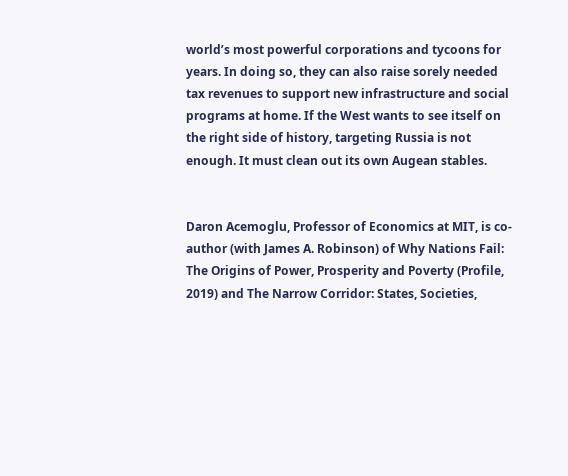world’s most powerful corporations and tycoons for years. In doing so, they can also raise sorely needed tax revenues to support new infrastructure and social programs at home. If the West wants to see itself on the right side of history, targeting Russia is not enough. It must clean out its own Augean stables.


Daron Acemoglu, Professor of Economics at MIT, is co-author (with James A. Robinson) of Why Nations Fail: The Origins of Power, Prosperity and Poverty (Profile, 2019) and The Narrow Corridor: States, Societies,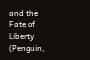and the Fate of Liberty (Penguin,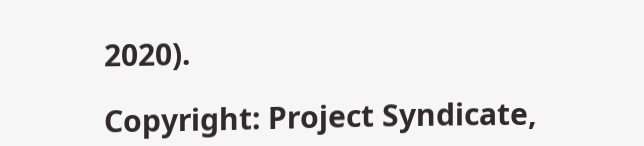2020).

Copyright: Project Syndicate,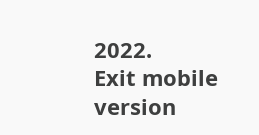2022.
Exit mobile version